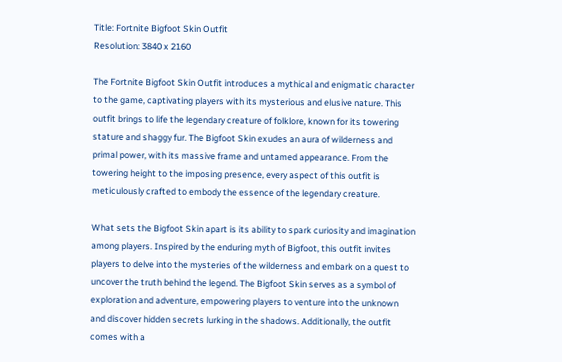Title: Fortnite Bigfoot Skin Outfit
Resolution: 3840 x 2160

The Fortnite Bigfoot Skin Outfit introduces a mythical and enigmatic character to the game, captivating players with its mysterious and elusive nature. This outfit brings to life the legendary creature of folklore, known for its towering stature and shaggy fur. The Bigfoot Skin exudes an aura of wilderness and primal power, with its massive frame and untamed appearance. From the towering height to the imposing presence, every aspect of this outfit is meticulously crafted to embody the essence of the legendary creature.

What sets the Bigfoot Skin apart is its ability to spark curiosity and imagination among players. Inspired by the enduring myth of Bigfoot, this outfit invites players to delve into the mysteries of the wilderness and embark on a quest to uncover the truth behind the legend. The Bigfoot Skin serves as a symbol of exploration and adventure, empowering players to venture into the unknown and discover hidden secrets lurking in the shadows. Additionally, the outfit comes with a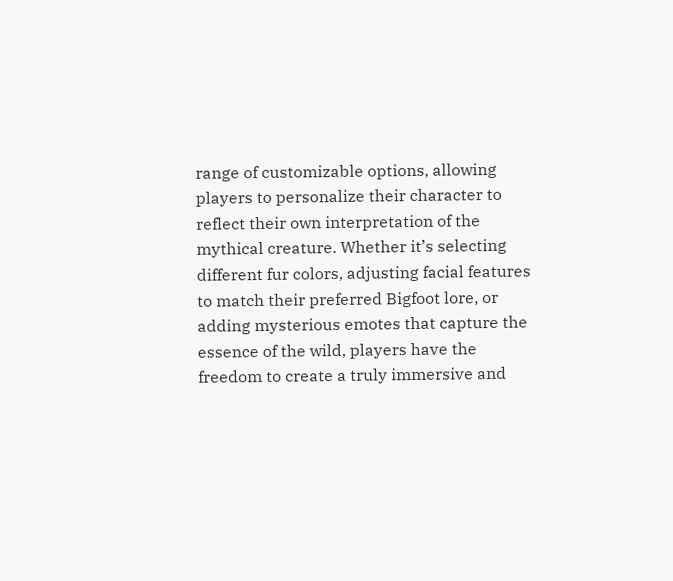range of customizable options, allowing players to personalize their character to reflect their own interpretation of the mythical creature. Whether it’s selecting different fur colors, adjusting facial features to match their preferred Bigfoot lore, or adding mysterious emotes that capture the essence of the wild, players have the freedom to create a truly immersive and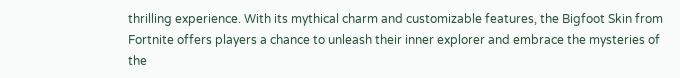thrilling experience. With its mythical charm and customizable features, the Bigfoot Skin from Fortnite offers players a chance to unleash their inner explorer and embrace the mysteries of the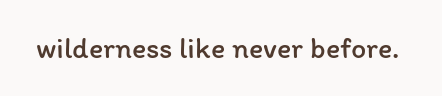wilderness like never before.